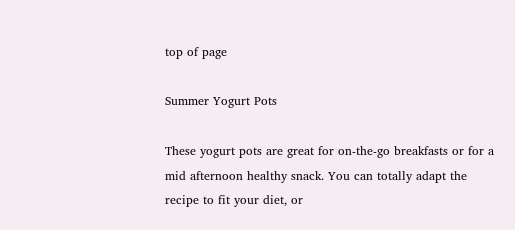top of page

Summer Yogurt Pots

These yogurt pots are great for on-the-go breakfasts or for a mid afternoon healthy snack. You can totally adapt the recipe to fit your diet, or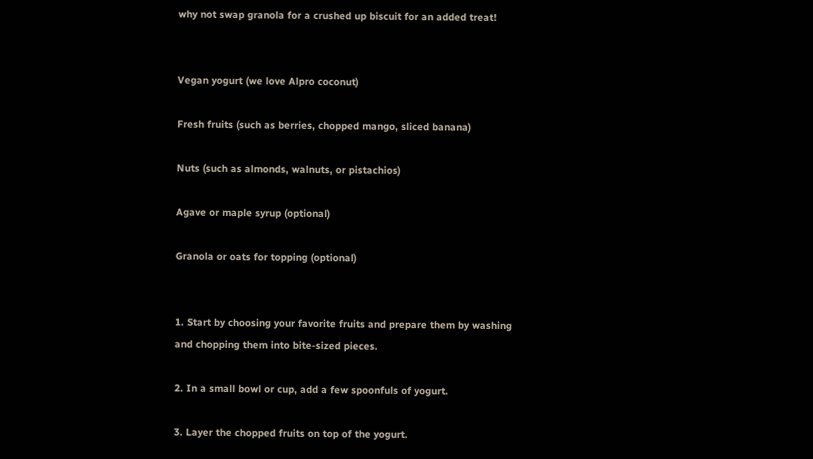why not swap granola for a crushed up biscuit for an added treat!


Vegan yogurt (we love Alpro coconut)

Fresh fruits (such as berries, chopped mango, sliced banana)

Nuts (such as almonds, walnuts, or pistachios)

Agave or maple syrup (optional)

Granola or oats for topping (optional)


1. Start by choosing your favorite fruits and prepare them by washing and chopping them into bite-sized pieces.

2. In a small bowl or cup, add a few spoonfuls of yogurt.

3. Layer the chopped fruits on top of the yogurt.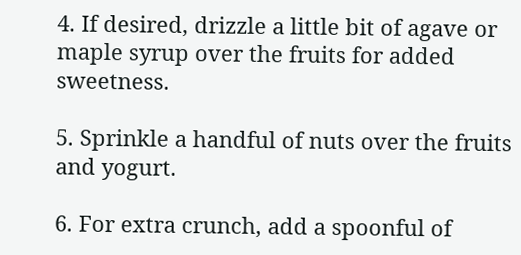4. If desired, drizzle a little bit of agave or maple syrup over the fruits for added sweetness.

5. Sprinkle a handful of nuts over the fruits and yogurt.

6. For extra crunch, add a spoonful of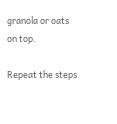granola or oats on top.

Repeat the steps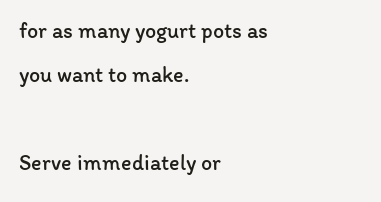for as many yogurt pots as you want to make.

Serve immediately or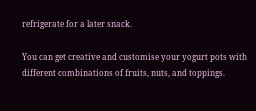refrigerate for a later snack.

You can get creative and customise your yogurt pots with different combinations of fruits, nuts, and toppings.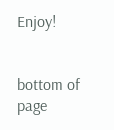Enjoy!


bottom of page